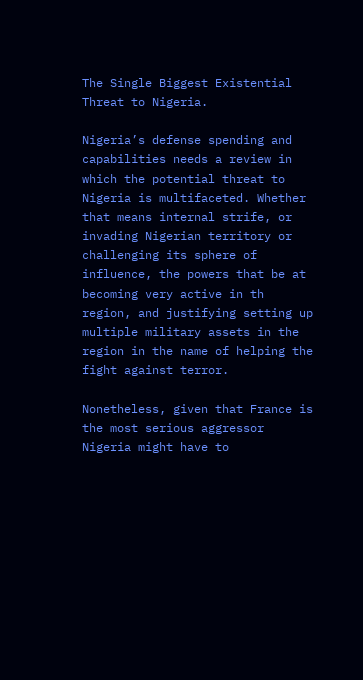The Single Biggest Existential Threat to Nigeria.

Nigeria’s defense spending and capabilities needs a review in which the potential threat to Nigeria is multifaceted. Whether that means internal strife, or invading Nigerian territory or challenging its sphere of influence, the powers that be at becoming very active in th region, and justifying setting up multiple military assets in the region in the name of helping the fight against terror.

Nonetheless, given that France is the most serious aggressor Nigeria might have to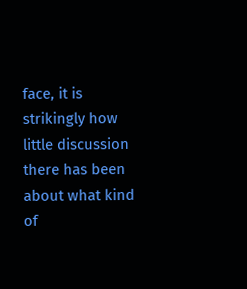face, it is strikingly how little discussion there has been about what kind of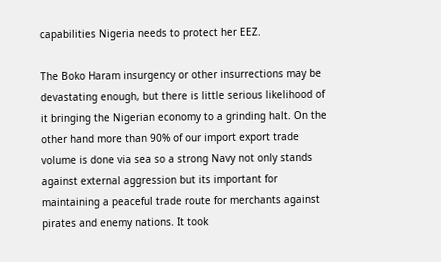capabilities Nigeria needs to protect her EEZ.

The Boko Haram insurgency or other insurrections may be devastating enough, but there is little serious likelihood of it bringing the Nigerian economy to a grinding halt. On the other hand more than 90% of our import export trade volume is done via sea so a strong Navy not only stands against external aggression but its important for maintaining a peaceful trade route for merchants against pirates and enemy nations. It took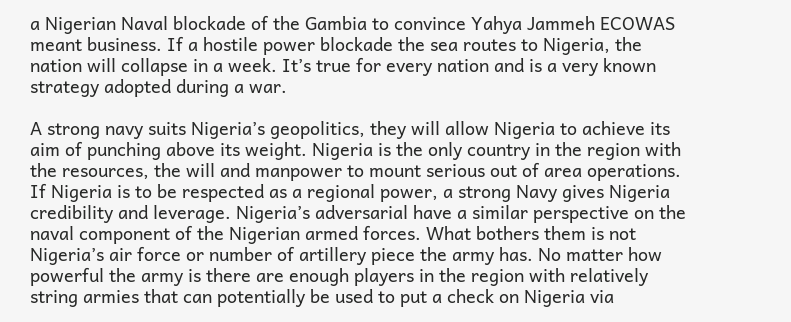a Nigerian Naval blockade of the Gambia to convince Yahya Jammeh ECOWAS meant business. If a hostile power blockade the sea routes to Nigeria, the nation will collapse in a week. It’s true for every nation and is a very known strategy adopted during a war.

A strong navy suits Nigeria’s geopolitics, they will allow Nigeria to achieve its aim of punching above its weight. Nigeria is the only country in the region with the resources, the will and manpower to mount serious out of area operations. If Nigeria is to be respected as a regional power, a strong Navy gives Nigeria credibility and leverage. Nigeria’s adversarial have a similar perspective on the naval component of the Nigerian armed forces. What bothers them is not Nigeria’s air force or number of artillery piece the army has. No matter how powerful the army is there are enough players in the region with relatively string armies that can potentially be used to put a check on Nigeria via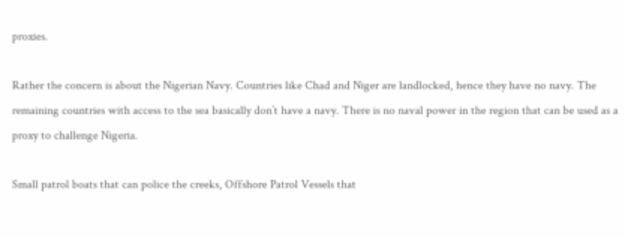proxies.

Rather the concern is about the Nigerian Navy. Countries like Chad and Niger are landlocked, hence they have no navy. The remaining countries with access to the sea basically don’t have a navy. There is no naval power in the region that can be used as a proxy to challenge Nigeria.

Small patrol boats that can police the creeks, Offshore Patrol Vessels that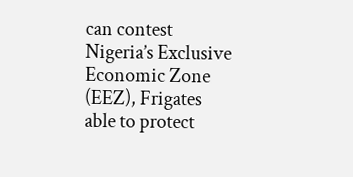can contest Nigeria’s Exclusive Economic Zone (EEZ), Frigates able to protect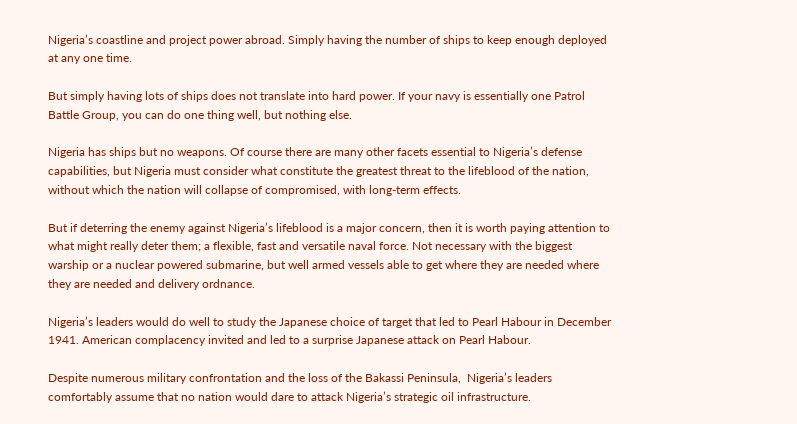Nigeria’s coastline and project power abroad. Simply having the number of ships to keep enough deployed at any one time.

But simply having lots of ships does not translate into hard power. If your navy is essentially one Patrol Battle Group, you can do one thing well, but nothing else.

Nigeria has ships but no weapons. Of course there are many other facets essential to Nigeria’s defense capabilities, but Nigeria must consider what constitute the greatest threat to the lifeblood of the nation, without which the nation will collapse of compromised, with long-term effects.

But if deterring the enemy against Nigeria’s lifeblood is a major concern, then it is worth paying attention to what might really deter them; a flexible, fast and versatile naval force. Not necessary with the biggest warship or a nuclear powered submarine, but well armed vessels able to get where they are needed where they are needed and delivery ordnance.

Nigeria’s leaders would do well to study the Japanese choice of target that led to Pearl Habour in December 1941. American complacency invited and led to a surprise Japanese attack on Pearl Habour.

Despite numerous military confrontation and the loss of the Bakassi Peninsula,  Nigeria’s leaders comfortably assume that no nation would dare to attack Nigeria’s strategic oil infrastructure.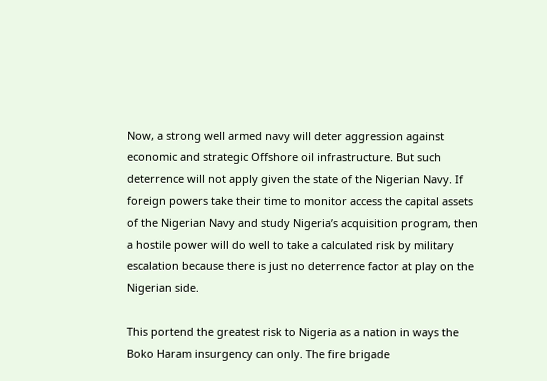Now, a strong well armed navy will deter aggression against economic and strategic Offshore oil infrastructure. But such deterrence will not apply given the state of the Nigerian Navy. If foreign powers take their time to monitor access the capital assets of the Nigerian Navy and study Nigeria’s acquisition program, then a hostile power will do well to take a calculated risk by military escalation because there is just no deterrence factor at play on the Nigerian side.

This portend the greatest risk to Nigeria as a nation in ways the Boko Haram insurgency can only. The fire brigade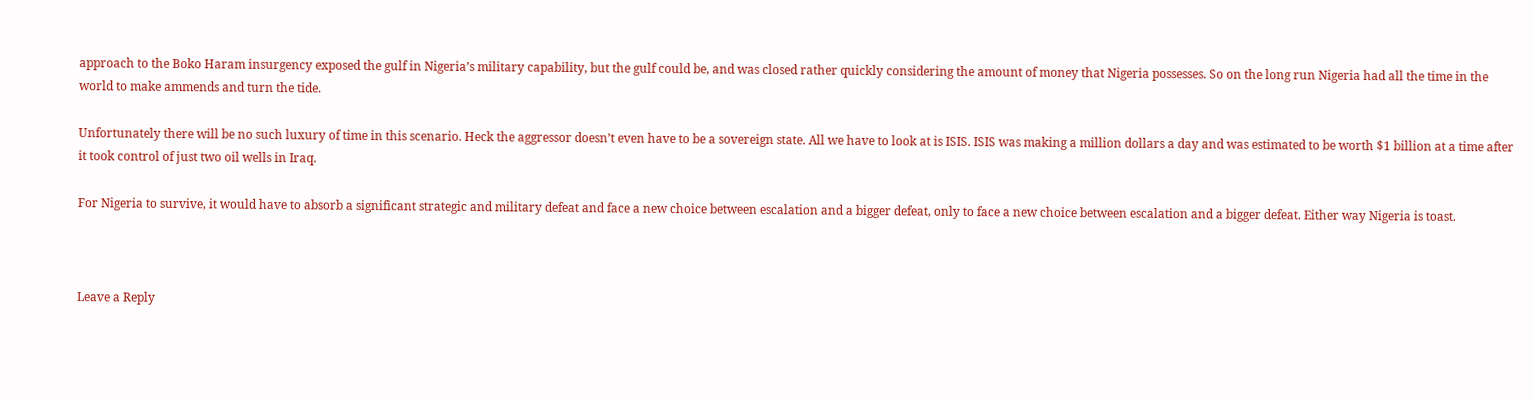approach to the Boko Haram insurgency exposed the gulf in Nigeria’s military capability, but the gulf could be, and was closed rather quickly considering the amount of money that Nigeria possesses. So on the long run Nigeria had all the time in the world to make ammends and turn the tide.

Unfortunately there will be no such luxury of time in this scenario. Heck the aggressor doesn’t even have to be a sovereign state. All we have to look at is ISIS. ISIS was making a million dollars a day and was estimated to be worth $1 billion at a time after it took control of just two oil wells in Iraq.

For Nigeria to survive, it would have to absorb a significant strategic and military defeat and face a new choice between escalation and a bigger defeat, only to face a new choice between escalation and a bigger defeat. Either way Nigeria is toast.



Leave a Reply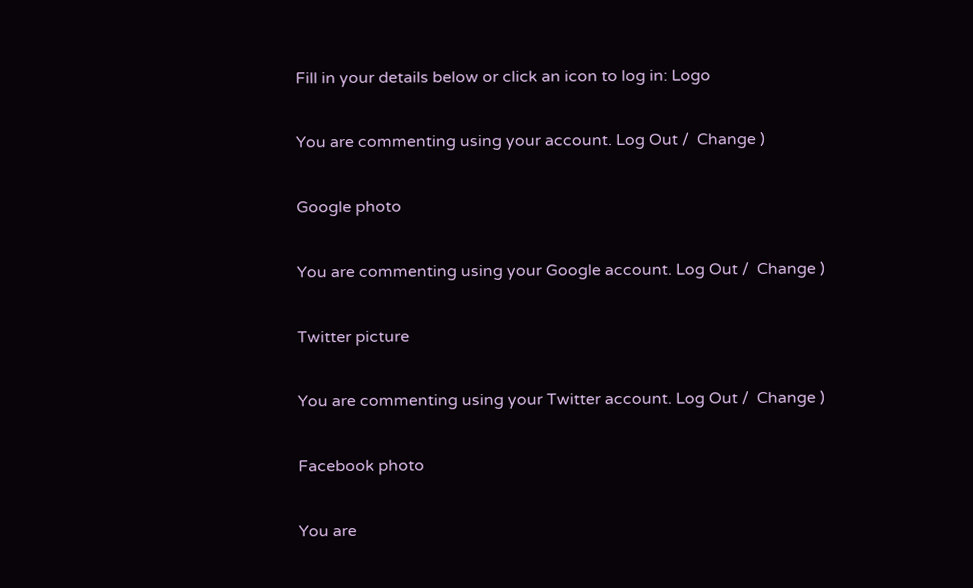Fill in your details below or click an icon to log in: Logo

You are commenting using your account. Log Out /  Change )

Google photo

You are commenting using your Google account. Log Out /  Change )

Twitter picture

You are commenting using your Twitter account. Log Out /  Change )

Facebook photo

You are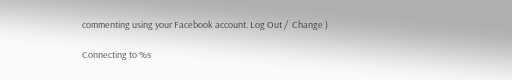commenting using your Facebook account. Log Out /  Change )

Connecting to %s